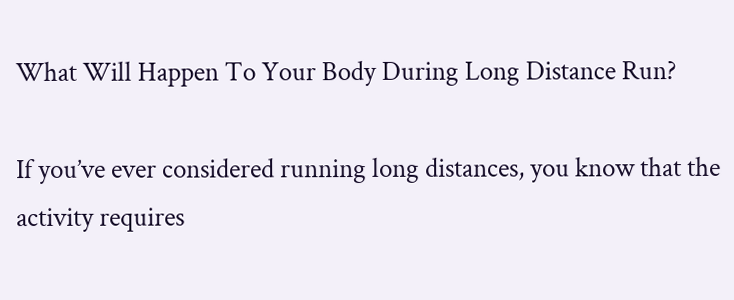What Will Happen To Your Body During Long Distance Run?

If you’ve ever considered running long distances, you know that the activity requires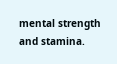mental strength and stamina.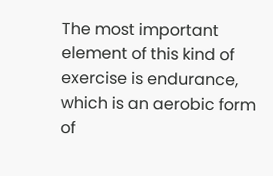The most important element of this kind of exercise is endurance, which is an aerobic form of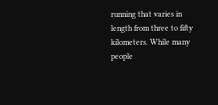running that varies in length from three to fifty kilometers. While many people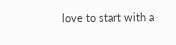love to start with a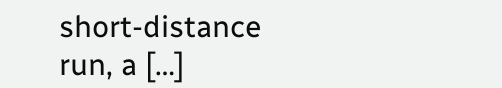short-distance run, a […]